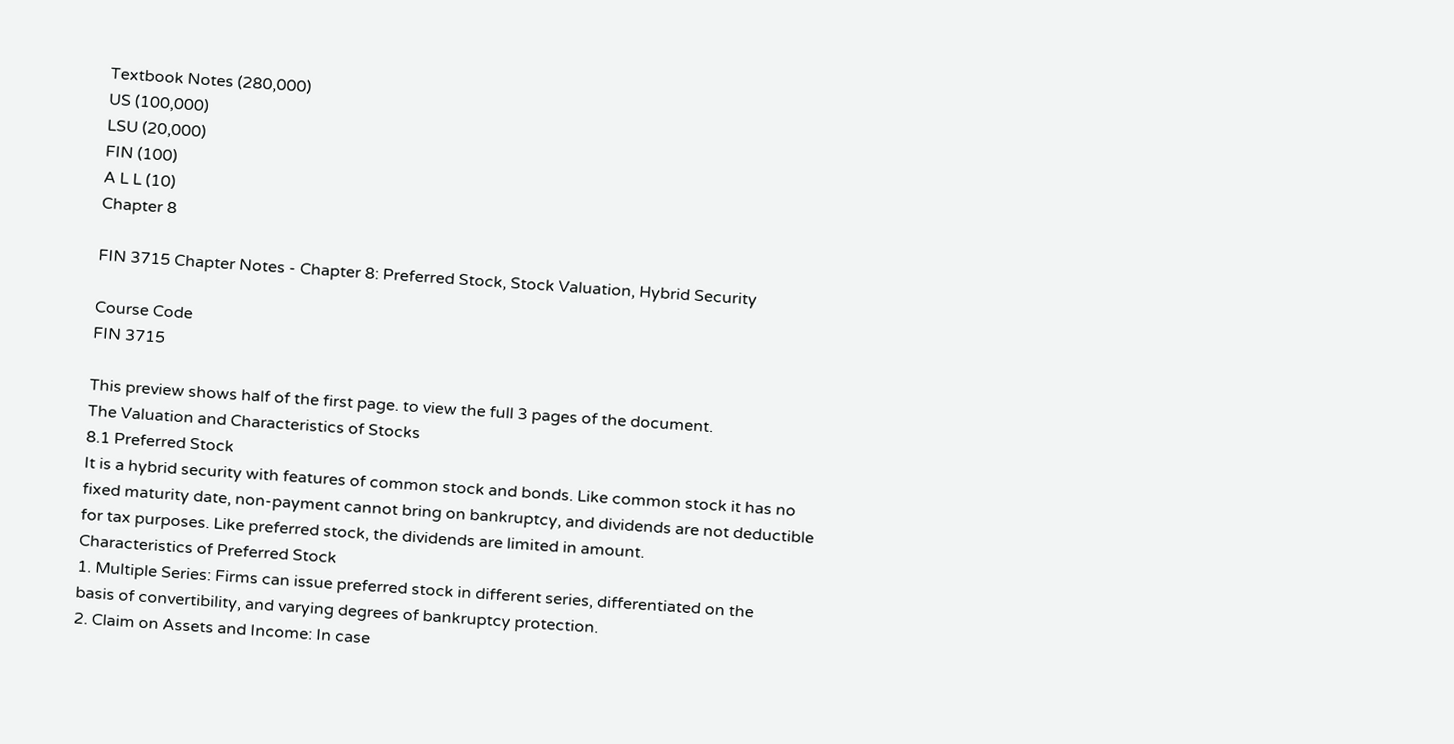Textbook Notes (280,000)
US (100,000)
LSU (20,000)
FIN (100)
A L L (10)
Chapter 8

FIN 3715 Chapter Notes - Chapter 8: Preferred Stock, Stock Valuation, Hybrid Security

Course Code
FIN 3715

This preview shows half of the first page. to view the full 3 pages of the document.
The Valuation and Characteristics of Stocks
8.1 Preferred Stock
It is a hybrid security with features of common stock and bonds. Like common stock it has no
fixed maturity date, non-payment cannot bring on bankruptcy, and dividends are not deductible
for tax purposes. Like preferred stock, the dividends are limited in amount.
Characteristics of Preferred Stock
1. Multiple Series: Firms can issue preferred stock in different series, differentiated on the
basis of convertibility, and varying degrees of bankruptcy protection.
2. Claim on Assets and Income: In case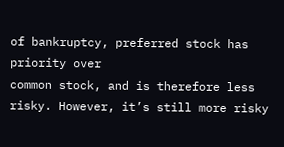of bankruptcy, preferred stock has priority over
common stock, and is therefore less risky. However, it’s still more risky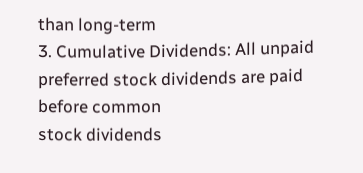than long-term
3. Cumulative Dividends: All unpaid preferred stock dividends are paid before common
stock dividends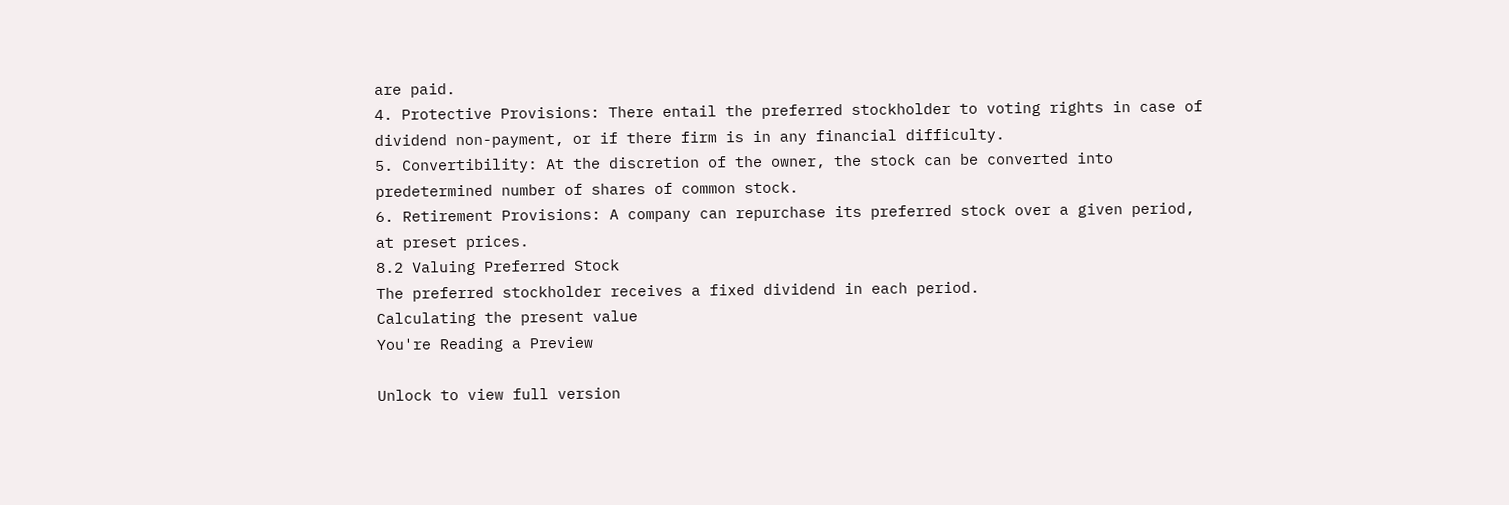are paid.
4. Protective Provisions: There entail the preferred stockholder to voting rights in case of
dividend non-payment, or if there firm is in any financial difficulty.
5. Convertibility: At the discretion of the owner, the stock can be converted into
predetermined number of shares of common stock.
6. Retirement Provisions: A company can repurchase its preferred stock over a given period,
at preset prices.
8.2 Valuing Preferred Stock
The preferred stockholder receives a fixed dividend in each period.
Calculating the present value
You're Reading a Preview

Unlock to view full version